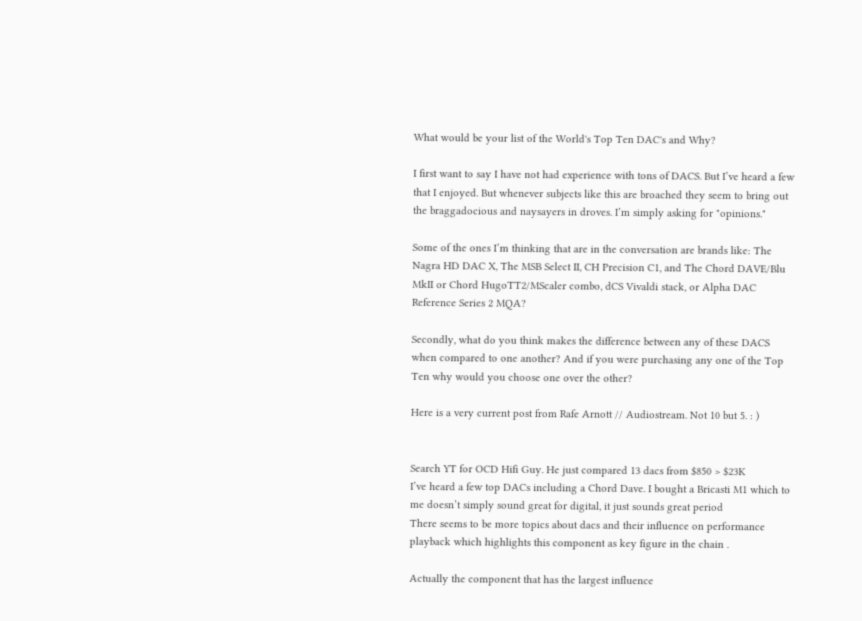What would be your list of the World's Top Ten DAC's and Why?

I first want to say I have not had experience with tons of DACS. But I’ve heard a few that I enjoyed. But whenever subjects like this are broached they seem to bring out the braggadocious and naysayers in droves. I’m simply asking for "opinions."

Some of the ones I’m thinking that are in the conversation are brands like: The Nagra HD DAC X, The MSB Select II, CH Precision C1, and The Chord DAVE/Blu MkII or Chord HugoTT2/MScaler combo, dCS Vivaldi stack, or Alpha DAC Reference Series 2 MQA?

Secondly, what do you think makes the difference between any of these DACS when compared to one another? And if you were purchasing any one of the Top Ten why would you choose one over the other?

Here is a very current post from Rafe Arnott // Audiostream. Not 10 but 5. : )


Search YT for OCD Hifi Guy. He just compared 13 dacs from $850 > $23K
I’ve heard a few top DACs including a Chord Dave. I bought a Bricasti M1 which to me doesn’t simply sound great for digital, it just sounds great period
There seems to be more topics about dacs and their influence on performance playback which highlights this component as key figure in the chain .

Actually the component that has the largest influence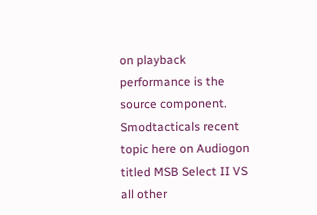on playback performance is the source component.
Smodtacticals recent topic here on Audiogon titled MSB Select II VS all other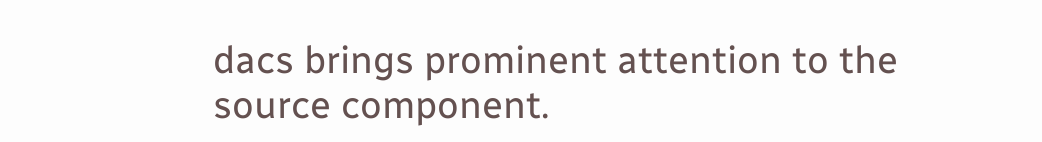dacs brings prominent attention to the source component.